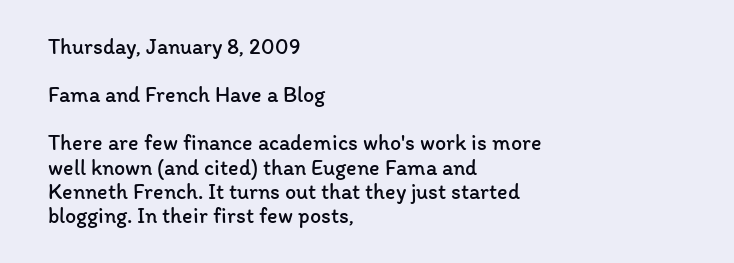Thursday, January 8, 2009

Fama and French Have a Blog

There are few finance academics who's work is more well known (and cited) than Eugene Fama and Kenneth French. It turns out that they just started blogging. In their first few posts,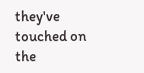they've touched on the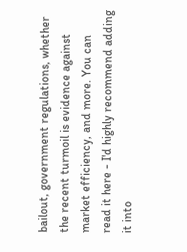bailout, government regulations, whether the recent turmoil is evidence against market efficiency, and more. You can read it here - I'd highly recommend adding it into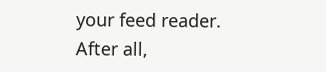your feed reader. After all,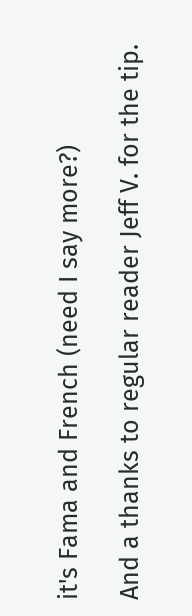it's Fama and French (need I say more?)

And a thanks to regular reader Jeff V. for the tip.